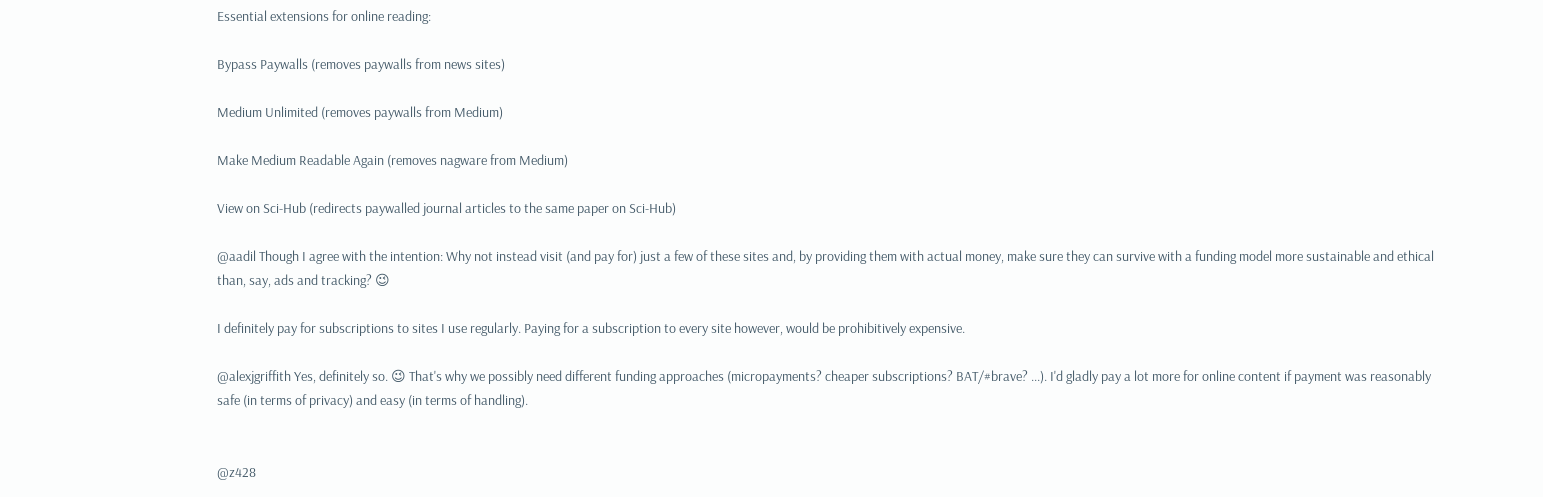Essential extensions for online reading:

Bypass Paywalls (removes paywalls from news sites)

Medium Unlimited (removes paywalls from Medium)

Make Medium Readable Again (removes nagware from Medium)

View on Sci-Hub (redirects paywalled journal articles to the same paper on Sci-Hub)

@aadil Though I agree with the intention: Why not instead visit (and pay for) just a few of these sites and, by providing them with actual money, make sure they can survive with a funding model more sustainable and ethical than, say, ads and tracking? 😉

I definitely pay for subscriptions to sites I use regularly. Paying for a subscription to every site however, would be prohibitively expensive.

@alexjgriffith Yes, definitely so. 😉 That's why we possibly need different funding approaches (micropayments? cheaper subscriptions? BAT/#brave? ...). I'd gladly pay a lot more for online content if payment was reasonably safe (in terms of privacy) and easy (in terms of handling).


@z428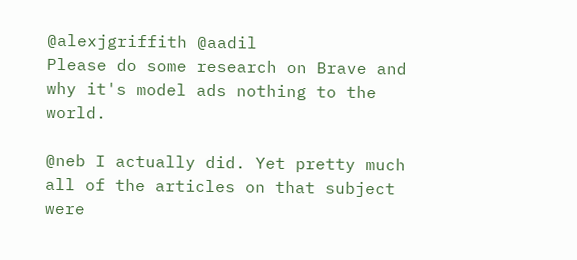@alexjgriffith @aadil
Please do some research on Brave and why it's model ads nothing to the world.

@neb I actually did. Yet pretty much all of the articles on that subject were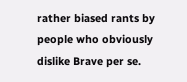rather biased rants by people who obviously dislike Brave per se.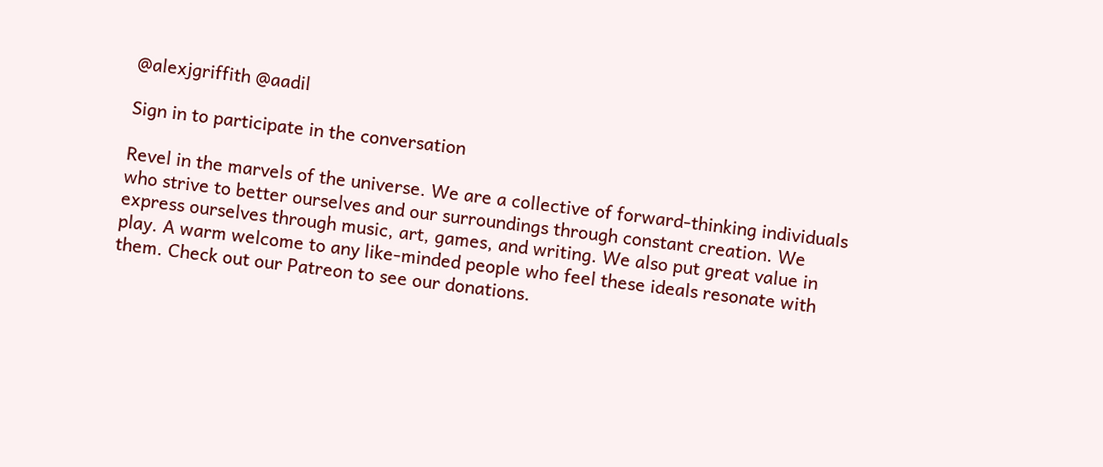@alexjgriffith @aadil

Sign in to participate in the conversation

Revel in the marvels of the universe. We are a collective of forward-thinking individuals who strive to better ourselves and our surroundings through constant creation. We express ourselves through music, art, games, and writing. We also put great value in play. A warm welcome to any like-minded people who feel these ideals resonate with them. Check out our Patreon to see our donations.